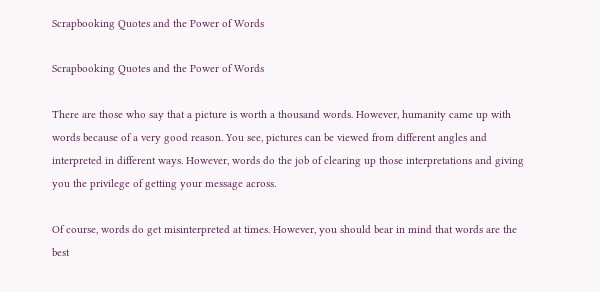Scrapbooking Quotes and the Power of Words

Scrapbooking Quotes and the Power of Words

There are those who say that a picture is worth a thousand words. However, humanity came up with words because of a very good reason. You see, pictures can be viewed from different angles and interpreted in different ways. However, words do the job of clearing up those interpretations and giving you the privilege of getting your message across.

Of course, words do get misinterpreted at times. However, you should bear in mind that words are the best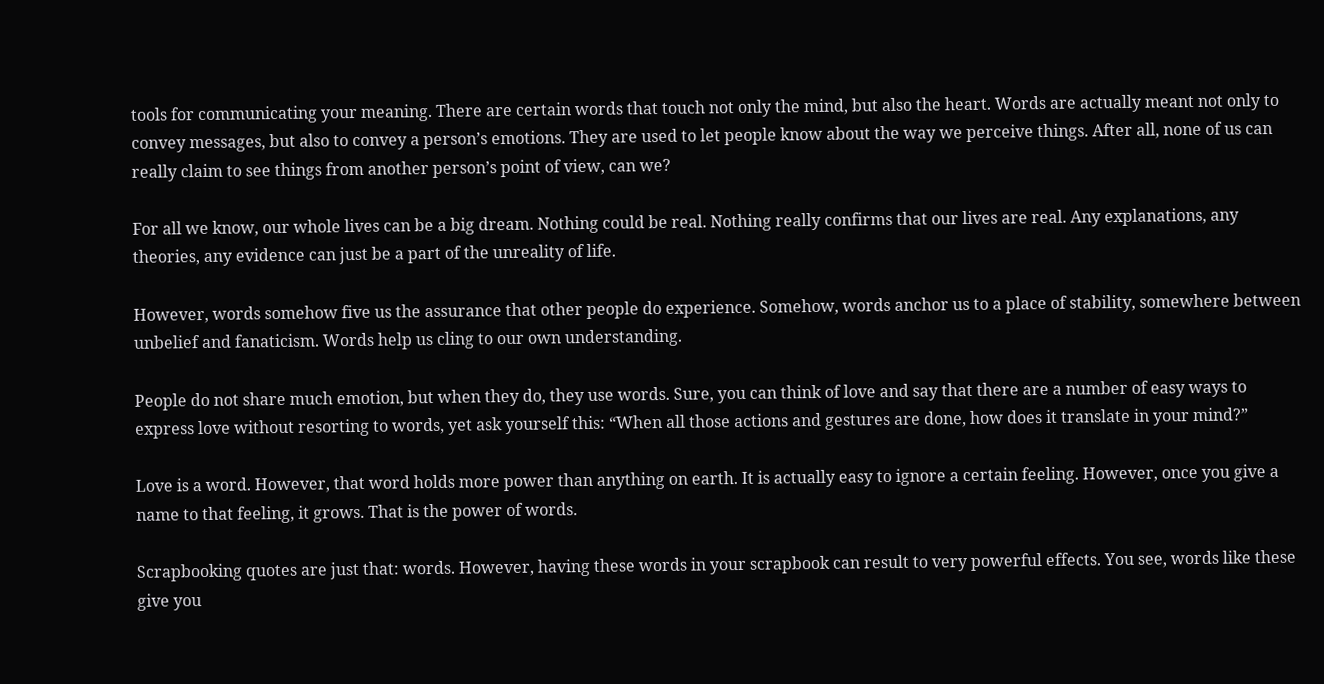tools for communicating your meaning. There are certain words that touch not only the mind, but also the heart. Words are actually meant not only to convey messages, but also to convey a person’s emotions. They are used to let people know about the way we perceive things. After all, none of us can really claim to see things from another person’s point of view, can we?

For all we know, our whole lives can be a big dream. Nothing could be real. Nothing really confirms that our lives are real. Any explanations, any theories, any evidence can just be a part of the unreality of life.

However, words somehow five us the assurance that other people do experience. Somehow, words anchor us to a place of stability, somewhere between unbelief and fanaticism. Words help us cling to our own understanding.

People do not share much emotion, but when they do, they use words. Sure, you can think of love and say that there are a number of easy ways to express love without resorting to words, yet ask yourself this: “When all those actions and gestures are done, how does it translate in your mind?”

Love is a word. However, that word holds more power than anything on earth. It is actually easy to ignore a certain feeling. However, once you give a name to that feeling, it grows. That is the power of words.

Scrapbooking quotes are just that: words. However, having these words in your scrapbook can result to very powerful effects. You see, words like these give you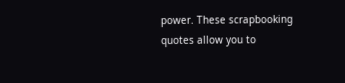power. These scrapbooking quotes allow you to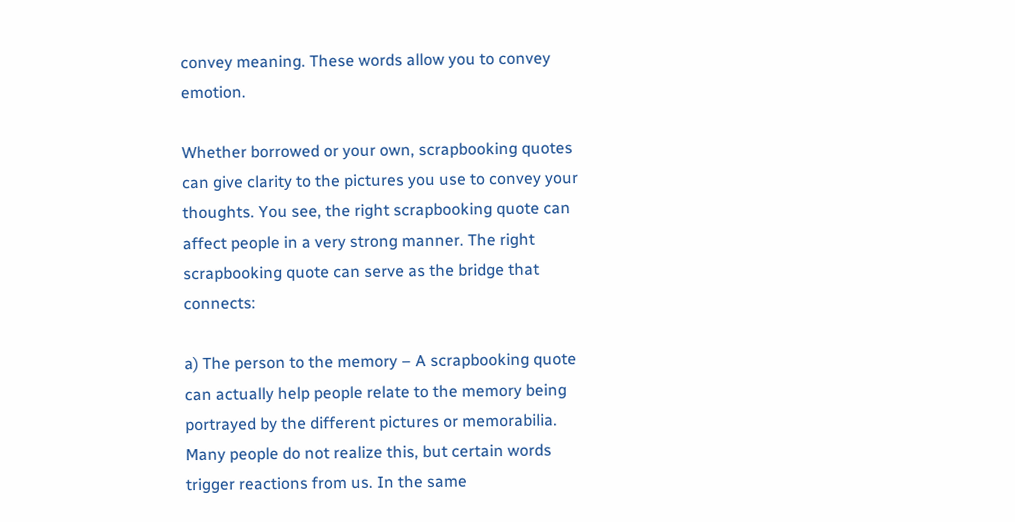convey meaning. These words allow you to convey emotion.

Whether borrowed or your own, scrapbooking quotes can give clarity to the pictures you use to convey your thoughts. You see, the right scrapbooking quote can affect people in a very strong manner. The right scrapbooking quote can serve as the bridge that connects:

a) The person to the memory – A scrapbooking quote can actually help people relate to the memory being portrayed by the different pictures or memorabilia. Many people do not realize this, but certain words trigger reactions from us. In the same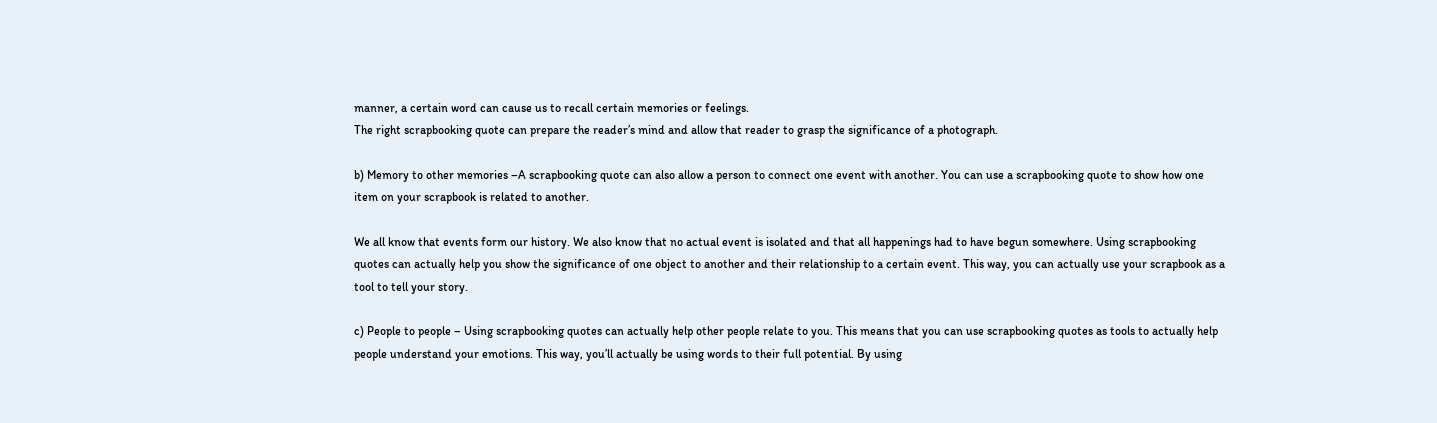manner, a certain word can cause us to recall certain memories or feelings.
The right scrapbooking quote can prepare the reader’s mind and allow that reader to grasp the significance of a photograph.

b) Memory to other memories –A scrapbooking quote can also allow a person to connect one event with another. You can use a scrapbooking quote to show how one item on your scrapbook is related to another.

We all know that events form our history. We also know that no actual event is isolated and that all happenings had to have begun somewhere. Using scrapbooking quotes can actually help you show the significance of one object to another and their relationship to a certain event. This way, you can actually use your scrapbook as a tool to tell your story.

c) People to people – Using scrapbooking quotes can actually help other people relate to you. This means that you can use scrapbooking quotes as tools to actually help people understand your emotions. This way, you’ll actually be using words to their full potential. By using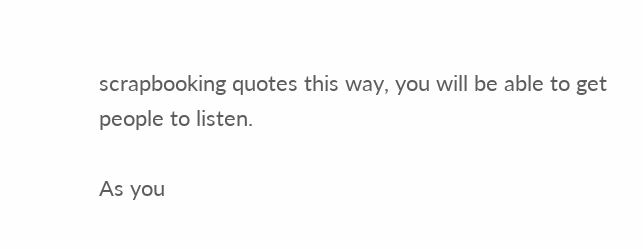scrapbooking quotes this way, you will be able to get people to listen.

As you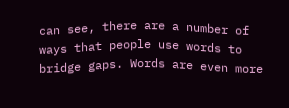can see, there are a number of ways that people use words to bridge gaps. Words are even more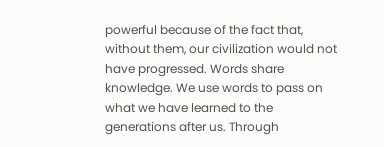powerful because of the fact that, without them, our civilization would not have progressed. Words share knowledge. We use words to pass on what we have learned to the generations after us. Through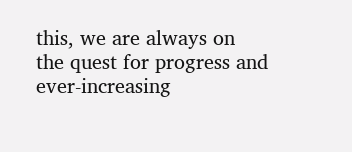this, we are always on the quest for progress and ever-increasing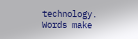technology. Words make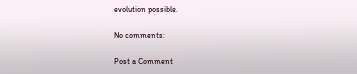evolution possible.

No comments:

Post a Comment